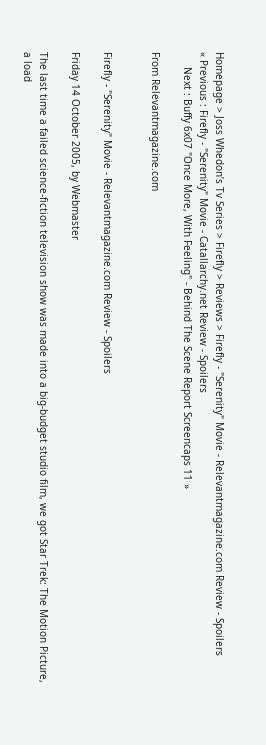Homepage > Joss Whedon’s Tv Series > Firefly > Reviews > Firefly - "Serenity" Movie - Relevantmagazine.com Review - Spoilers
« Previous : Firefly - "Serenity" Movie - Catallarchy.net Review - Spoilers
     Next : Buffy 6x07 "Once More, With Feeling" - Behind The Scene Report Screencaps 11 »

From Relevantmagazine.com


Firefly - "Serenity" Movie - Relevantmagazine.com Review - Spoilers

Friday 14 October 2005, by Webmaster

The last time a failed science-fiction television show was made into a big-budget studio film, we got Star Trek: The Motion Picture, a load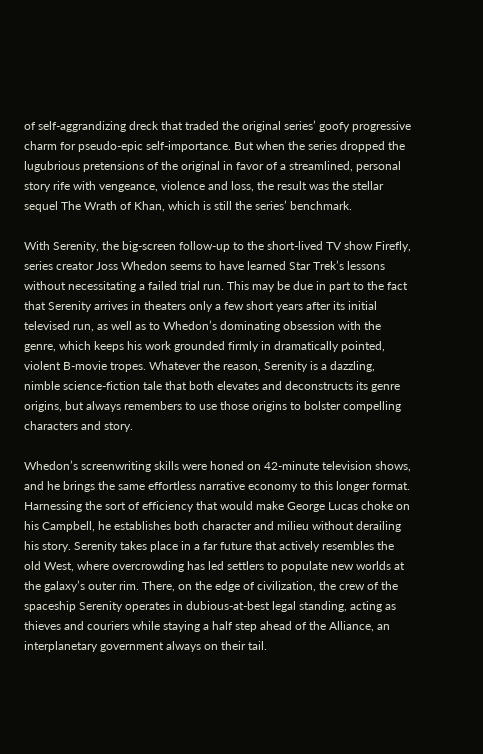of self-aggrandizing dreck that traded the original series’ goofy progressive charm for pseudo-epic self-importance. But when the series dropped the lugubrious pretensions of the original in favor of a streamlined, personal story rife with vengeance, violence and loss, the result was the stellar sequel The Wrath of Khan, which is still the series’ benchmark.

With Serenity, the big-screen follow-up to the short-lived TV show Firefly, series creator Joss Whedon seems to have learned Star Trek’s lessons without necessitating a failed trial run. This may be due in part to the fact that Serenity arrives in theaters only a few short years after its initial televised run, as well as to Whedon’s dominating obsession with the genre, which keeps his work grounded firmly in dramatically pointed, violent B-movie tropes. Whatever the reason, Serenity is a dazzling, nimble science-fiction tale that both elevates and deconstructs its genre origins, but always remembers to use those origins to bolster compelling characters and story.

Whedon’s screenwriting skills were honed on 42-minute television shows, and he brings the same effortless narrative economy to this longer format. Harnessing the sort of efficiency that would make George Lucas choke on his Campbell, he establishes both character and milieu without derailing his story. Serenity takes place in a far future that actively resembles the old West, where overcrowding has led settlers to populate new worlds at the galaxy’s outer rim. There, on the edge of civilization, the crew of the spaceship Serenity operates in dubious-at-best legal standing, acting as thieves and couriers while staying a half step ahead of the Alliance, an interplanetary government always on their tail.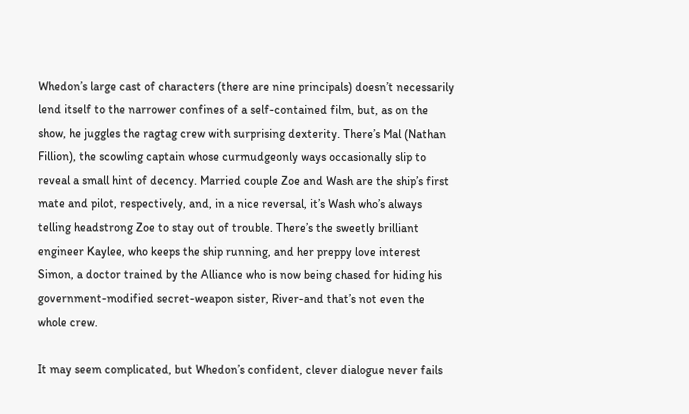Whedon’s large cast of characters (there are nine principals) doesn’t necessarily lend itself to the narrower confines of a self-contained film, but, as on the show, he juggles the ragtag crew with surprising dexterity. There’s Mal (Nathan Fillion), the scowling captain whose curmudgeonly ways occasionally slip to reveal a small hint of decency. Married couple Zoe and Wash are the ship’s first mate and pilot, respectively, and, in a nice reversal, it’s Wash who’s always telling headstrong Zoe to stay out of trouble. There’s the sweetly brilliant engineer Kaylee, who keeps the ship running, and her preppy love interest Simon, a doctor trained by the Alliance who is now being chased for hiding his government-modified secret-weapon sister, River-and that’s not even the whole crew.

It may seem complicated, but Whedon’s confident, clever dialogue never fails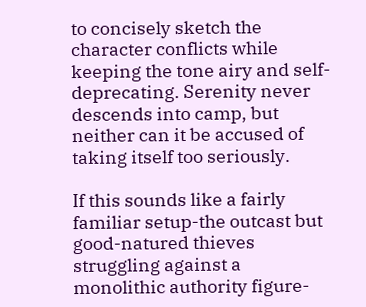to concisely sketch the character conflicts while keeping the tone airy and self-deprecating. Serenity never descends into camp, but neither can it be accused of taking itself too seriously.

If this sounds like a fairly familiar setup-the outcast but good-natured thieves struggling against a monolithic authority figure-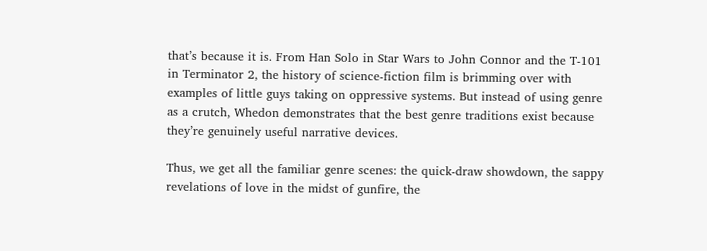that’s because it is. From Han Solo in Star Wars to John Connor and the T-101 in Terminator 2, the history of science-fiction film is brimming over with examples of little guys taking on oppressive systems. But instead of using genre as a crutch, Whedon demonstrates that the best genre traditions exist because they’re genuinely useful narrative devices.

Thus, we get all the familiar genre scenes: the quick-draw showdown, the sappy revelations of love in the midst of gunfire, the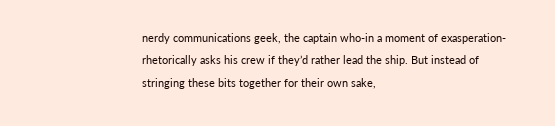nerdy communications geek, the captain who-in a moment of exasperation-rhetorically asks his crew if they’d rather lead the ship. But instead of stringing these bits together for their own sake,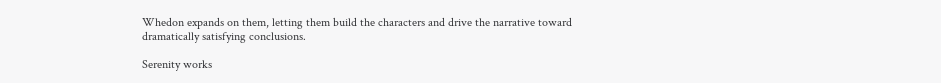Whedon expands on them, letting them build the characters and drive the narrative toward dramatically satisfying conclusions.

Serenity works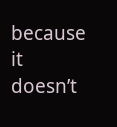because it doesn’t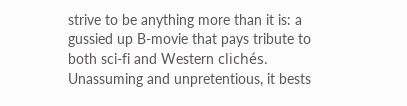strive to be anything more than it is: a gussied up B-movie that pays tribute to both sci-fi and Western clichés. Unassuming and unpretentious, it bests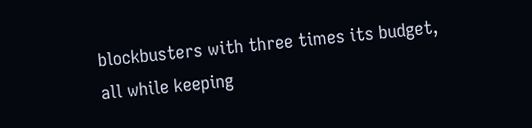blockbusters with three times its budget, all while keeping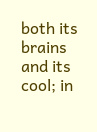both its brains and its cool; in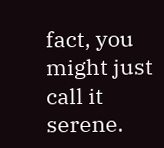fact, you might just call it serene.